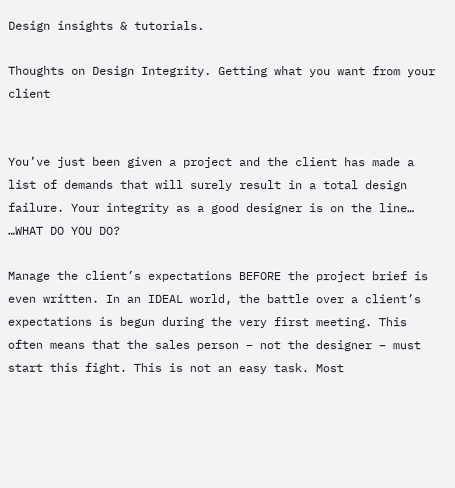Design insights & tutorials.

Thoughts on Design Integrity. Getting what you want from your client


You’ve just been given a project and the client has made a list of demands that will surely result in a total design failure. Your integrity as a good designer is on the line… …WHAT DO YOU DO?

Manage the client’s expectations BEFORE the project brief is even written. In an IDEAL world, the battle over a client’s expectations is begun during the very first meeting. This often means that the sales person – not the designer – must start this fight. This is not an easy task. Most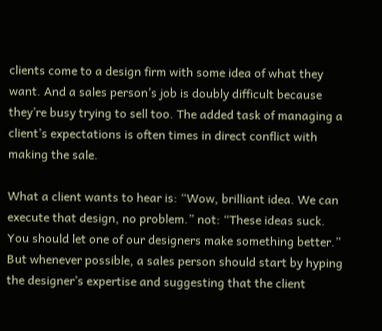clients come to a design firm with some idea of what they want. And a sales person’s job is doubly difficult because they’re busy trying to sell too. The added task of managing a client’s expectations is often times in direct conflict with making the sale.

What a client wants to hear is: “Wow, brilliant idea. We can execute that design, no problem.” not: “These ideas suck. You should let one of our designers make something better.” But whenever possible, a sales person should start by hyping the designer’s expertise and suggesting that the client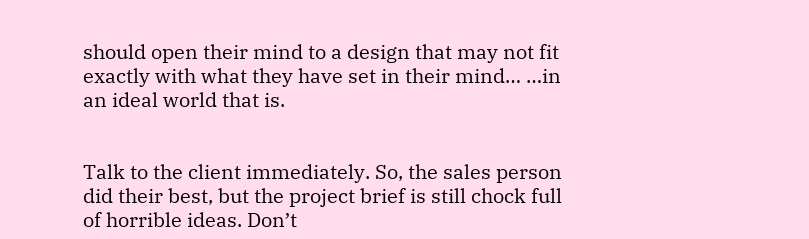should open their mind to a design that may not fit exactly with what they have set in their mind… …in an ideal world that is.


Talk to the client immediately. So, the sales person did their best, but the project brief is still chock full of horrible ideas. Don’t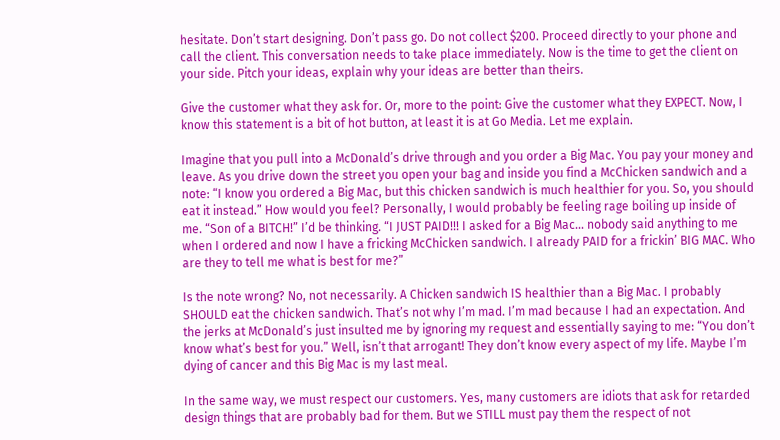hesitate. Don’t start designing. Don’t pass go. Do not collect $200. Proceed directly to your phone and call the client. This conversation needs to take place immediately. Now is the time to get the client on your side. Pitch your ideas, explain why your ideas are better than theirs.

Give the customer what they ask for. Or, more to the point: Give the customer what they EXPECT. Now, I know this statement is a bit of hot button, at least it is at Go Media. Let me explain.

Imagine that you pull into a McDonald’s drive through and you order a Big Mac. You pay your money and leave. As you drive down the street you open your bag and inside you find a McChicken sandwich and a note: “I know you ordered a Big Mac, but this chicken sandwich is much healthier for you. So, you should eat it instead.” How would you feel? Personally, I would probably be feeling rage boiling up inside of me. “Son of a BITCH!” I’d be thinking. “I JUST PAID!!! I asked for a Big Mac… nobody said anything to me when I ordered and now I have a fricking McChicken sandwich. I already PAID for a frickin’ BIG MAC. Who are they to tell me what is best for me?”

Is the note wrong? No, not necessarily. A Chicken sandwich IS healthier than a Big Mac. I probably SHOULD eat the chicken sandwich. That’s not why I’m mad. I’m mad because I had an expectation. And the jerks at McDonald’s just insulted me by ignoring my request and essentially saying to me: “You don’t know what’s best for you.” Well, isn’t that arrogant! They don’t know every aspect of my life. Maybe I’m dying of cancer and this Big Mac is my last meal.

In the same way, we must respect our customers. Yes, many customers are idiots that ask for retarded design things that are probably bad for them. But we STILL must pay them the respect of not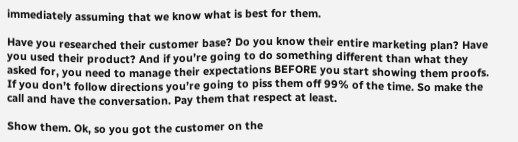immediately assuming that we know what is best for them.

Have you researched their customer base? Do you know their entire marketing plan? Have you used their product? And if you’re going to do something different than what they asked for, you need to manage their expectations BEFORE you start showing them proofs. If you don’t follow directions you’re going to piss them off 99% of the time. So make the call and have the conversation. Pay them that respect at least.

Show them. Ok, so you got the customer on the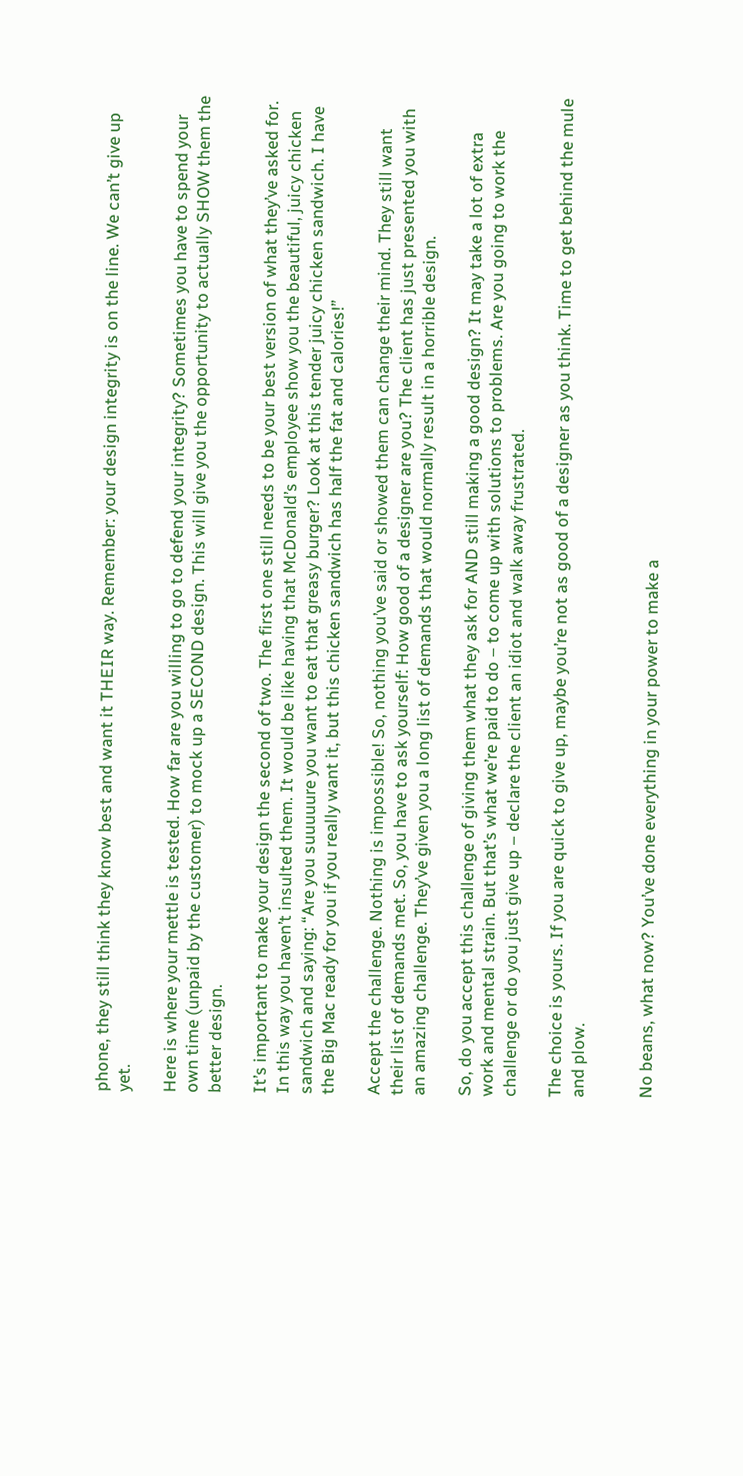phone, they still think they know best and want it THEIR way. Remember: your design integrity is on the line. We can’t give up yet.

Here is where your mettle is tested. How far are you willing to go to defend your integrity? Sometimes you have to spend your own time (unpaid by the customer) to mock up a SECOND design. This will give you the opportunity to actually SHOW them the better design.

It’s important to make your design the second of two. The first one still needs to be your best version of what they’ve asked for. In this way you haven’t insulted them. It would be like having that McDonald’s employee show you the beautiful, juicy chicken sandwich and saying: “Are you suuuuure you want to eat that greasy burger? Look at this tender juicy chicken sandwich. I have the Big Mac ready for you if you really want it, but this chicken sandwich has half the fat and calories!”

Accept the challenge. Nothing is impossible! So, nothing you’ve said or showed them can change their mind. They still want their list of demands met. So, you have to ask yourself: How good of a designer are you? The client has just presented you with an amazing challenge. They’ve given you a long list of demands that would normally result in a horrible design.

So, do you accept this challenge of giving them what they ask for AND still making a good design? It may take a lot of extra work and mental strain. But that’s what we’re paid to do – to come up with solutions to problems. Are you going to work the challenge or do you just give up – declare the client an idiot and walk away frustrated.

The choice is yours. If you are quick to give up, maybe you’re not as good of a designer as you think. Time to get behind the mule and plow.


No beans, what now? You’ve done everything in your power to make a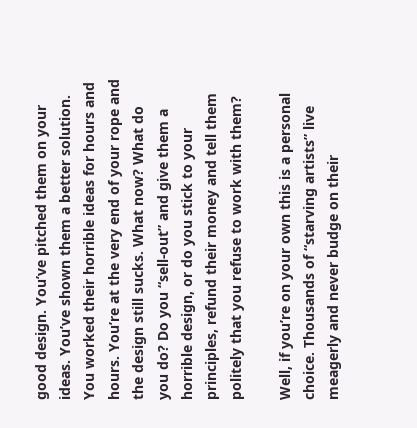good design. You’ve pitched them on your ideas. You’ve shown them a better solution. You worked their horrible ideas for hours and hours. You’re at the very end of your rope and the design still sucks. What now? What do you do? Do you “sell-out” and give them a horrible design, or do you stick to your principles, refund their money and tell them politely that you refuse to work with them?

Well, if you’re on your own this is a personal choice. Thousands of “starving artists” live meagerly and never budge on their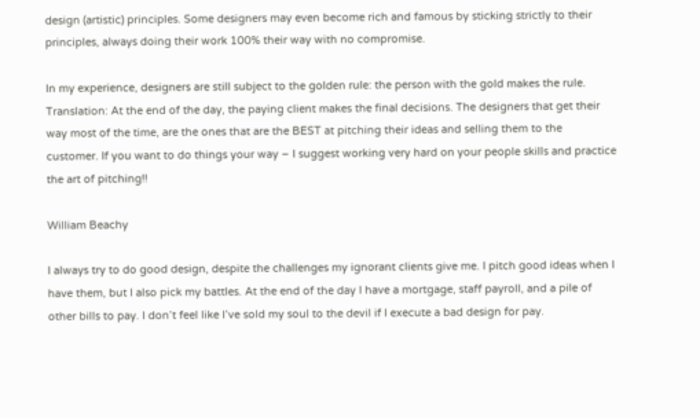design (artistic) principles. Some designers may even become rich and famous by sticking strictly to their principles, always doing their work 100% their way with no compromise.

In my experience, designers are still subject to the golden rule: the person with the gold makes the rule. Translation: At the end of the day, the paying client makes the final decisions. The designers that get their way most of the time, are the ones that are the BEST at pitching their ideas and selling them to the customer. If you want to do things your way – I suggest working very hard on your people skills and practice the art of pitching!!

William Beachy

I always try to do good design, despite the challenges my ignorant clients give me. I pitch good ideas when I have them, but I also pick my battles. At the end of the day I have a mortgage, staff payroll, and a pile of other bills to pay. I don’t feel like I’ve sold my soul to the devil if I execute a bad design for pay.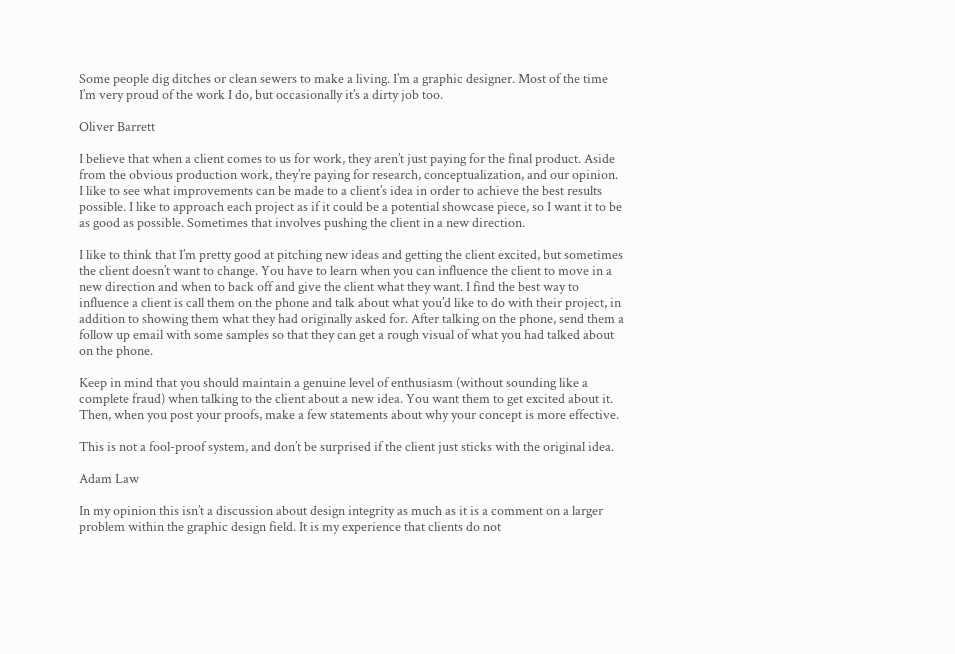Some people dig ditches or clean sewers to make a living. I’m a graphic designer. Most of the time I’m very proud of the work I do, but occasionally it’s a dirty job too.

Oliver Barrett

I believe that when a client comes to us for work, they aren’t just paying for the final product. Aside from the obvious production work, they’re paying for research, conceptualization, and our opinion. I like to see what improvements can be made to a client’s idea in order to achieve the best results possible. I like to approach each project as if it could be a potential showcase piece, so I want it to be as good as possible. Sometimes that involves pushing the client in a new direction.

I like to think that I’m pretty good at pitching new ideas and getting the client excited, but sometimes the client doesn’t want to change. You have to learn when you can influence the client to move in a new direction and when to back off and give the client what they want. I find the best way to influence a client is call them on the phone and talk about what you’d like to do with their project, in addition to showing them what they had originally asked for. After talking on the phone, send them a follow up email with some samples so that they can get a rough visual of what you had talked about on the phone.

Keep in mind that you should maintain a genuine level of enthusiasm (without sounding like a complete fraud) when talking to the client about a new idea. You want them to get excited about it. Then, when you post your proofs, make a few statements about why your concept is more effective.

This is not a fool-proof system, and don’t be surprised if the client just sticks with the original idea.

Adam Law

In my opinion this isn’t a discussion about design integrity as much as it is a comment on a larger problem within the graphic design field. It is my experience that clients do not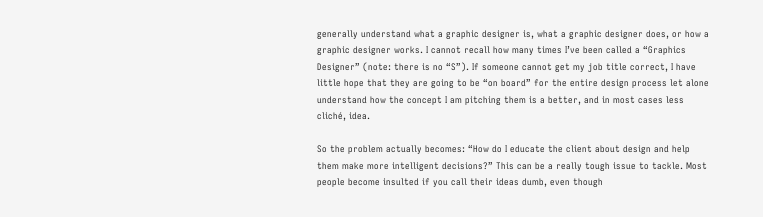generally understand what a graphic designer is, what a graphic designer does, or how a graphic designer works. I cannot recall how many times I’ve been called a “Graphics Designer” (note: there is no “S”). If someone cannot get my job title correct, I have little hope that they are going to be “on board” for the entire design process let alone understand how the concept I am pitching them is a better, and in most cases less cliché, idea.

So the problem actually becomes: “How do I educate the client about design and help them make more intelligent decisions?” This can be a really tough issue to tackle. Most people become insulted if you call their ideas dumb, even though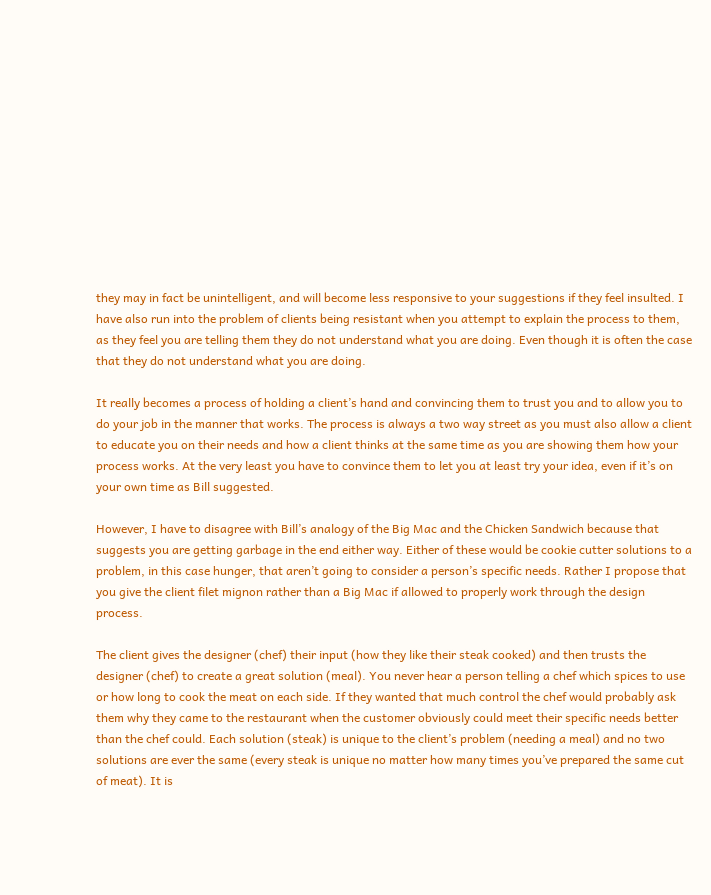they may in fact be unintelligent, and will become less responsive to your suggestions if they feel insulted. I have also run into the problem of clients being resistant when you attempt to explain the process to them, as they feel you are telling them they do not understand what you are doing. Even though it is often the case that they do not understand what you are doing.

It really becomes a process of holding a client’s hand and convincing them to trust you and to allow you to do your job in the manner that works. The process is always a two way street as you must also allow a client to educate you on their needs and how a client thinks at the same time as you are showing them how your process works. At the very least you have to convince them to let you at least try your idea, even if it’s on your own time as Bill suggested.

However, I have to disagree with Bill’s analogy of the Big Mac and the Chicken Sandwich because that suggests you are getting garbage in the end either way. Either of these would be cookie cutter solutions to a problem, in this case hunger, that aren’t going to consider a person’s specific needs. Rather I propose that you give the client filet mignon rather than a Big Mac if allowed to properly work through the design process.

The client gives the designer (chef) their input (how they like their steak cooked) and then trusts the designer (chef) to create a great solution (meal). You never hear a person telling a chef which spices to use or how long to cook the meat on each side. If they wanted that much control the chef would probably ask them why they came to the restaurant when the customer obviously could meet their specific needs better than the chef could. Each solution (steak) is unique to the client’s problem (needing a meal) and no two solutions are ever the same (every steak is unique no matter how many times you’ve prepared the same cut of meat). It is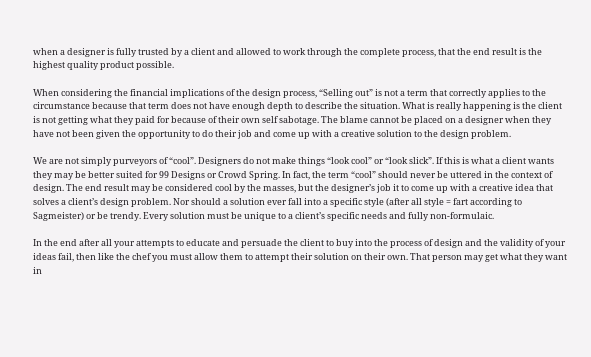when a designer is fully trusted by a client and allowed to work through the complete process, that the end result is the highest quality product possible.

When considering the financial implications of the design process, “Selling out” is not a term that correctly applies to the circumstance because that term does not have enough depth to describe the situation. What is really happening is the client is not getting what they paid for because of their own self sabotage. The blame cannot be placed on a designer when they have not been given the opportunity to do their job and come up with a creative solution to the design problem.

We are not simply purveyors of “cool”. Designers do not make things “look cool” or “look slick”. If this is what a client wants they may be better suited for 99 Designs or Crowd Spring. In fact, the term “cool” should never be uttered in the context of design. The end result may be considered cool by the masses, but the designer’s job it to come up with a creative idea that solves a client’s design problem. Nor should a solution ever fall into a specific style (after all style = fart according to Sagmeister) or be trendy. Every solution must be unique to a client’s specific needs and fully non-formulaic.

In the end after all your attempts to educate and persuade the client to buy into the process of design and the validity of your ideas fail, then like the chef you must allow them to attempt their solution on their own. That person may get what they want in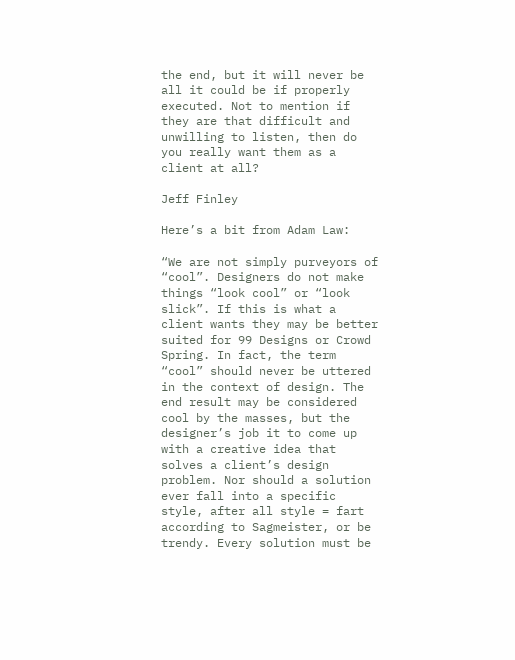the end, but it will never be all it could be if properly executed. Not to mention if they are that difficult and unwilling to listen, then do you really want them as a client at all?

Jeff Finley

Here’s a bit from Adam Law:

“We are not simply purveyors of “cool”. Designers do not make things “look cool” or “look slick”. If this is what a client wants they may be better suited for 99 Designs or Crowd Spring. In fact, the term “cool” should never be uttered in the context of design. The end result may be considered cool by the masses, but the designer’s job it to come up with a creative idea that solves a client’s design problem. Nor should a solution ever fall into a specific style, after all style = fart according to Sagmeister, or be trendy. Every solution must be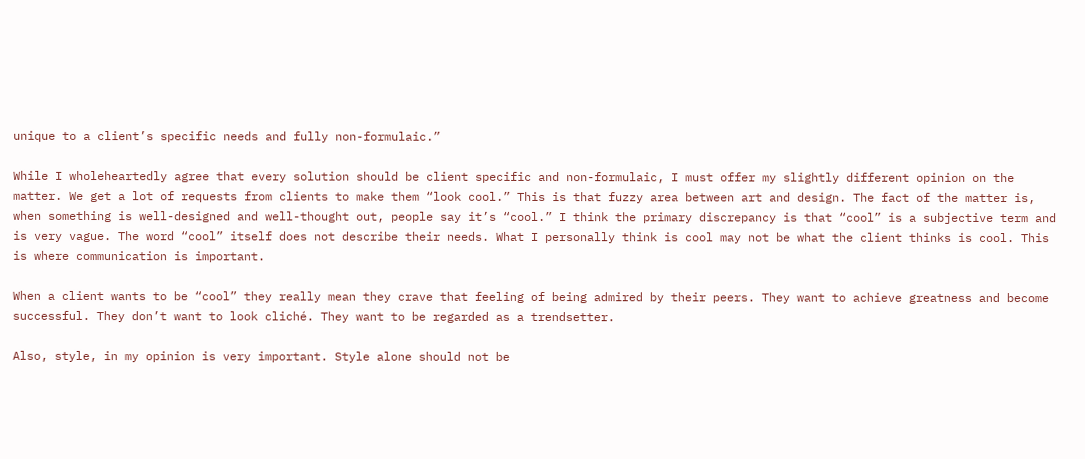unique to a client’s specific needs and fully non-formulaic.”

While I wholeheartedly agree that every solution should be client specific and non-formulaic, I must offer my slightly different opinion on the matter. We get a lot of requests from clients to make them “look cool.” This is that fuzzy area between art and design. The fact of the matter is, when something is well-designed and well-thought out, people say it’s “cool.” I think the primary discrepancy is that “cool” is a subjective term and is very vague. The word “cool” itself does not describe their needs. What I personally think is cool may not be what the client thinks is cool. This is where communication is important.

When a client wants to be “cool” they really mean they crave that feeling of being admired by their peers. They want to achieve greatness and become successful. They don’t want to look cliché. They want to be regarded as a trendsetter.

Also, style, in my opinion is very important. Style alone should not be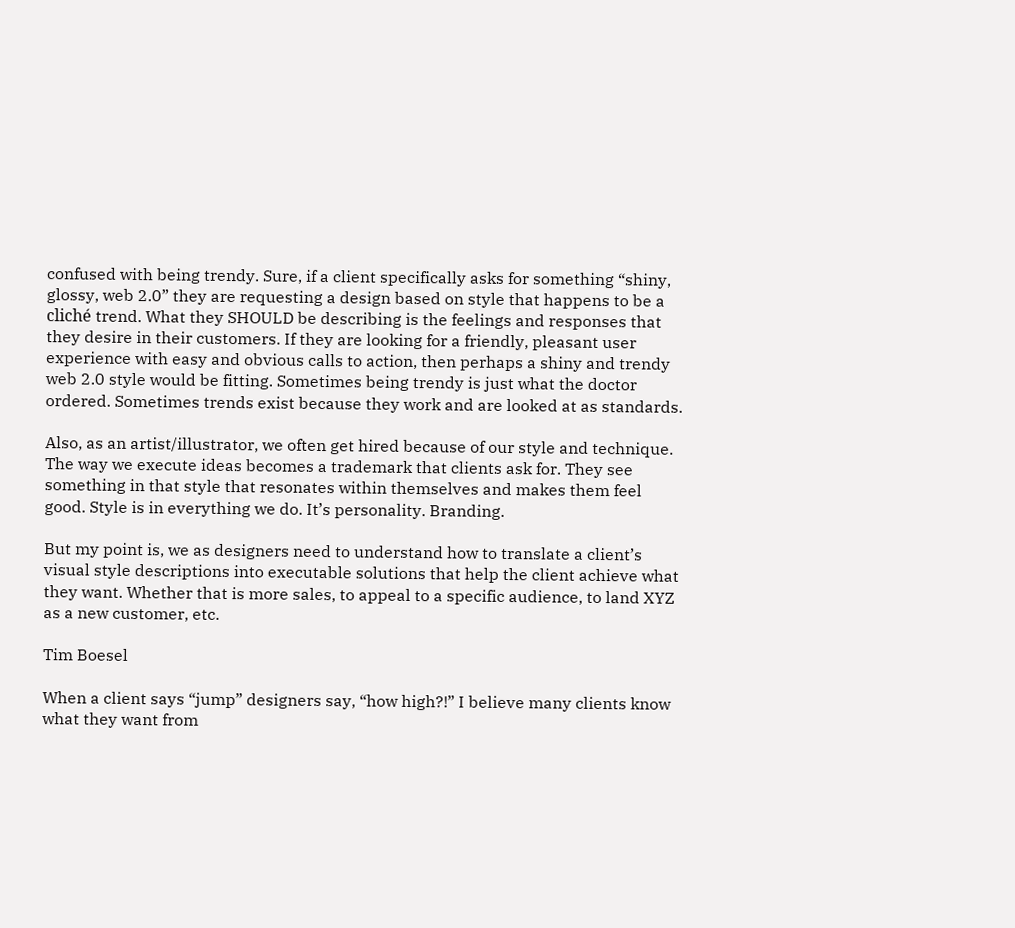confused with being trendy. Sure, if a client specifically asks for something “shiny, glossy, web 2.0” they are requesting a design based on style that happens to be a cliché trend. What they SHOULD be describing is the feelings and responses that they desire in their customers. If they are looking for a friendly, pleasant user experience with easy and obvious calls to action, then perhaps a shiny and trendy web 2.0 style would be fitting. Sometimes being trendy is just what the doctor ordered. Sometimes trends exist because they work and are looked at as standards.

Also, as an artist/illustrator, we often get hired because of our style and technique. The way we execute ideas becomes a trademark that clients ask for. They see something in that style that resonates within themselves and makes them feel good. Style is in everything we do. It’s personality. Branding.

But my point is, we as designers need to understand how to translate a client’s visual style descriptions into executable solutions that help the client achieve what they want. Whether that is more sales, to appeal to a specific audience, to land XYZ as a new customer, etc.

Tim Boesel

When a client says “jump” designers say, “how high?!” I believe many clients know what they want from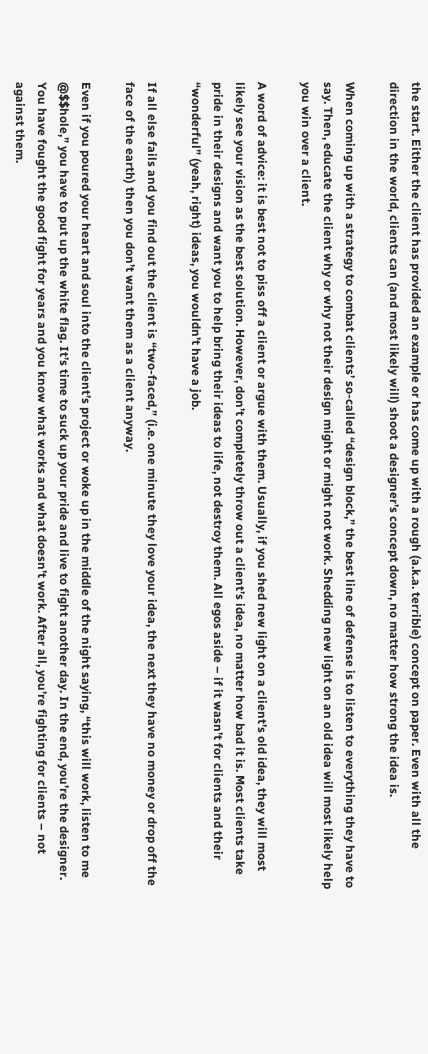the start. Either the client has provided an example or has come up with a rough (a.k.a. terrible) concept on paper. Even with all the direction in the world, clients can (and most likely will) shoot a designer’s concept down, no matter how strong the idea is.

When coming up with a strategy to combat clients’ so-called “design block,” the best line of defense is to listen to everything they have to say. Then, educate the client why or why not their design might or might not work. Shedding new light on an old idea will most likely help you win over a client.

A word of advice: it is best not to piss off a client or argue with them. Usually, if you shed new light on a client’s old idea, they will most likely see your vision as the best solution. However, don’t completely throw out a client’s idea, no matter how bad it is. Most clients take pride in their designs and want you to help bring their ideas to life, not destroy them. All egos aside – if it wasn’t for clients and their “wonderful” (yeah, right) ideas, you wouldn’t have a job.

If all else fails and you find out the client is “two-faced,” (i.e. one minute they love your idea, the next they have no money or drop off the face of the earth) then you don’t want them as a client anyway.

Even if you poured your heart and soul into the client’s project or woke up in the middle of the night saying, “this will work, listen to me @$$hole,” you have to put up the white flag. It’s time to suck up your pride and live to fight another day. In the end, you’re the designer. You have fought the good fight for years and you know what works and what doesn’t work. After all, you’re fighting for clients – not against them.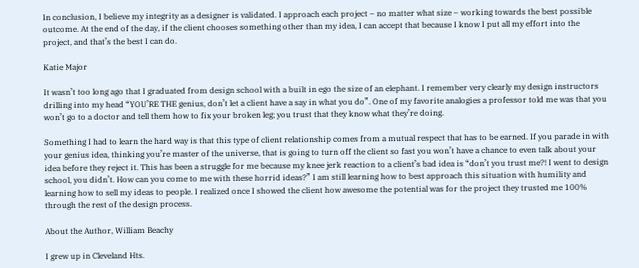In conclusion, I believe my integrity as a designer is validated. I approach each project – no matter what size – working towards the best possible outcome. At the end of the day, if the client chooses something other than my idea, I can accept that because I know I put all my effort into the project, and that’s the best I can do.

Katie Major

It wasn’t too long ago that I graduated from design school with a built in ego the size of an elephant. I remember very clearly my design instructors drilling into my head “YOU’RE THE genius, don’t let a client have a say in what you do”. One of my favorite analogies a professor told me was that you won’t go to a doctor and tell them how to fix your broken leg; you trust that they know what they’re doing.

Something I had to learn the hard way is that this type of client relationship comes from a mutual respect that has to be earned. If you parade in with your genius idea, thinking you’re master of the universe, that is going to turn off the client so fast you won’t have a chance to even talk about your idea before they reject it. This has been a struggle for me because my knee jerk reaction to a client’s bad idea is “don’t you trust me?! I went to design school, you didn’t. How can you come to me with these horrid ideas?” I am still learning how to best approach this situation with humility and learning how to sell my ideas to people. I realized once I showed the client how awesome the potential was for the project they trusted me 100% through the rest of the design process.

About the Author, William Beachy

I grew up in Cleveland Hts.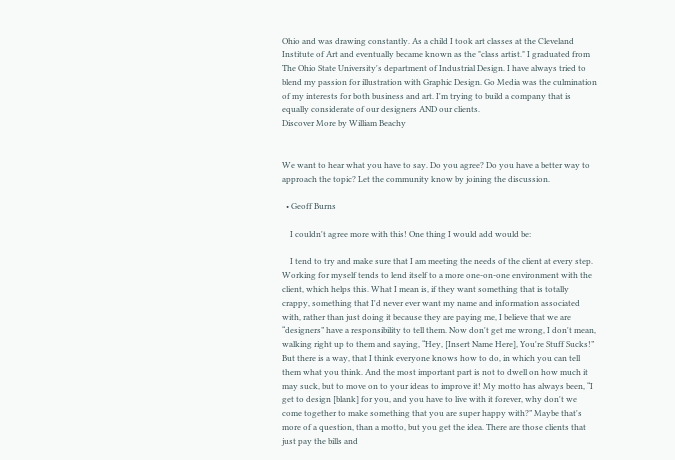Ohio and was drawing constantly. As a child I took art classes at the Cleveland Institute of Art and eventually became known as the "class artist." I graduated from The Ohio State University's department of Industrial Design. I have always tried to blend my passion for illustration with Graphic Design. Go Media was the culmination of my interests for both business and art. I'm trying to build a company that is equally considerate of our designers AND our clients.
Discover More by William Beachy


We want to hear what you have to say. Do you agree? Do you have a better way to approach the topic? Let the community know by joining the discussion.

  • Geoff Burns

    I couldn't agree more with this! One thing I would add would be:

    I tend to try and make sure that I am meeting the needs of the client at every step. Working for myself tends to lend itself to a more one-on-one environment with the client, which helps this. What I mean is, if they want something that is totally crappy, something that I'd never ever want my name and information associated with, rather than just doing it because they are paying me, I believe that we are “designers” have a responsibility to tell them. Now don't get me wrong, I don't mean, walking right up to them and saying, “Hey, [Insert Name Here], You're Stuff Sucks!” But there is a way, that I think everyone knows how to do, in which you can tell them what you think. And the most important part is not to dwell on how much it may suck, but to move on to your ideas to improve it! My motto has always been, “I get to design [blank] for you, and you have to live with it forever, why don't we come together to make something that you are super happy with?” Maybe that's more of a question, than a motto, but you get the idea. There are those clients that just pay the bills and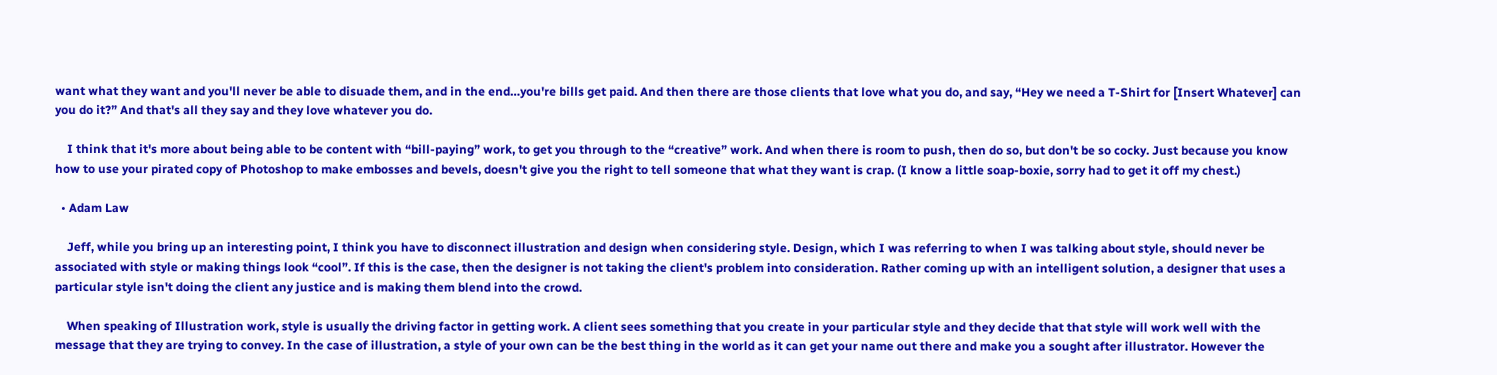want what they want and you'll never be able to disuade them, and in the end…you're bills get paid. And then there are those clients that love what you do, and say, “Hey we need a T-Shirt for [Insert Whatever] can you do it?” And that's all they say and they love whatever you do.

    I think that it's more about being able to be content with “bill-paying” work, to get you through to the “creative” work. And when there is room to push, then do so, but don't be so cocky. Just because you know how to use your pirated copy of Photoshop to make embosses and bevels, doesn't give you the right to tell someone that what they want is crap. (I know a little soap-boxie, sorry had to get it off my chest.)

  • Adam Law

    Jeff, while you bring up an interesting point, I think you have to disconnect illustration and design when considering style. Design, which I was referring to when I was talking about style, should never be associated with style or making things look “cool”. If this is the case, then the designer is not taking the client's problem into consideration. Rather coming up with an intelligent solution, a designer that uses a particular style isn't doing the client any justice and is making them blend into the crowd.

    When speaking of Illustration work, style is usually the driving factor in getting work. A client sees something that you create in your particular style and they decide that that style will work well with the message that they are trying to convey. In the case of illustration, a style of your own can be the best thing in the world as it can get your name out there and make you a sought after illustrator. However the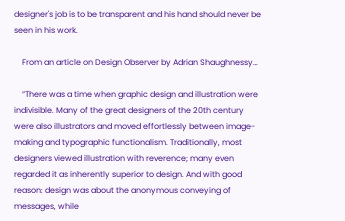designer's job is to be transparent and his hand should never be seen in his work.

    From an article on Design Observer by Adrian Shaughnessy…

    “There was a time when graphic design and illustration were indivisible. Many of the great designers of the 20th century were also illustrators and moved effortlessly between image-making and typographic functionalism. Traditionally, most designers viewed illustration with reverence; many even regarded it as inherently superior to design. And with good reason: design was about the anonymous conveying of messages, while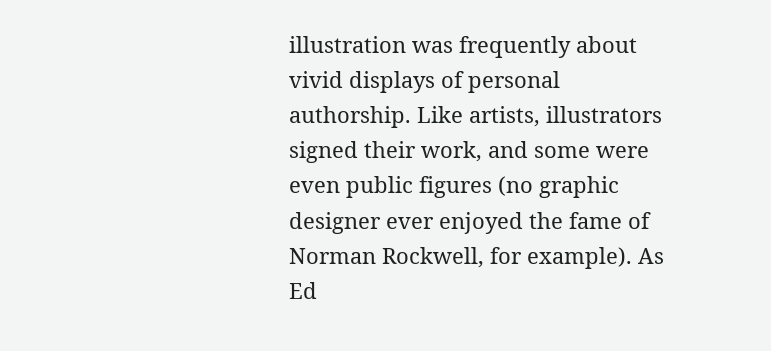illustration was frequently about vivid displays of personal authorship. Like artists, illustrators signed their work, and some were even public figures (no graphic designer ever enjoyed the fame of Norman Rockwell, for example). As Ed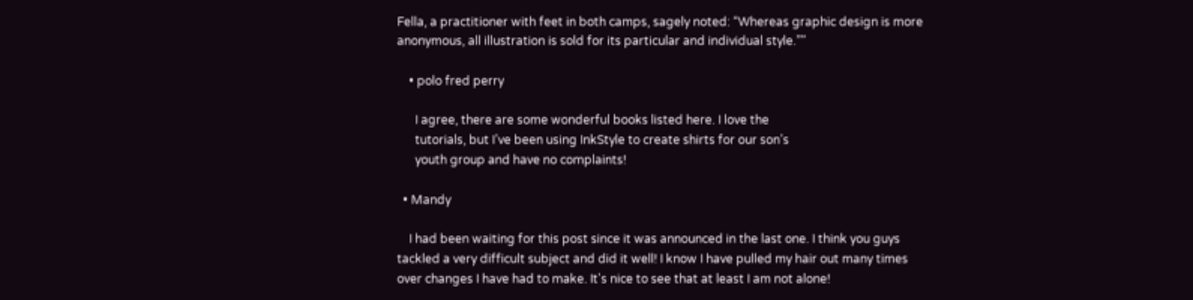Fella, a practitioner with feet in both camps, sagely noted: “Whereas graphic design is more anonymous, all illustration is sold for its particular and individual style.”"

    • polo fred perry

      I agree, there are some wonderful books listed here. I love the
      tutorials, but I’ve been using InkStyle to create shirts for our son’s
      youth group and have no complaints!

  • Mandy

    I had been waiting for this post since it was announced in the last one. I think you guys tackled a very difficult subject and did it well! I know I have pulled my hair out many times over changes I have had to make. It's nice to see that at least I am not alone!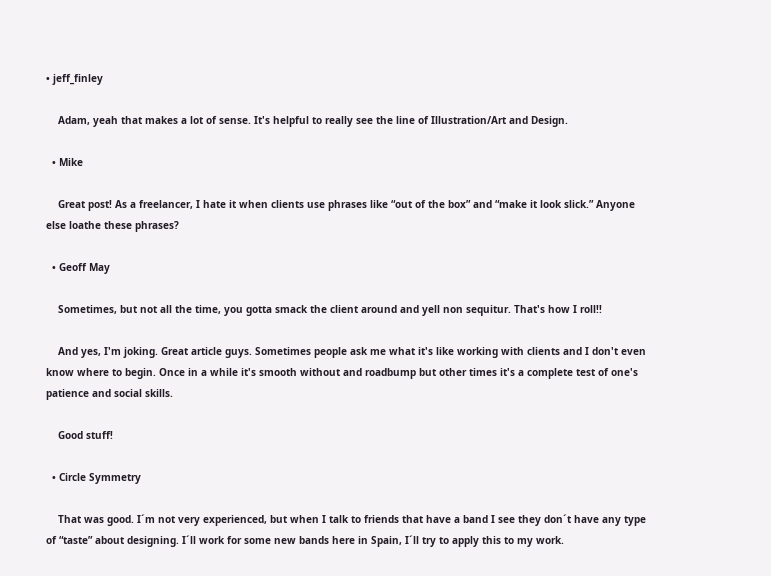• jeff_finley

    Adam, yeah that makes a lot of sense. It's helpful to really see the line of Illustration/Art and Design.

  • Mike

    Great post! As a freelancer, I hate it when clients use phrases like “out of the box” and “make it look slick.” Anyone else loathe these phrases?

  • Geoff May

    Sometimes, but not all the time, you gotta smack the client around and yell non sequitur. That's how I roll!!

    And yes, I'm joking. Great article guys. Sometimes people ask me what it's like working with clients and I don't even know where to begin. Once in a while it's smooth without and roadbump but other times it's a complete test of one's patience and social skills.

    Good stuff!

  • Circle Symmetry

    That was good. I´m not very experienced, but when I talk to friends that have a band I see they don´t have any type of “taste” about designing. I´ll work for some new bands here in Spain, I´ll try to apply this to my work.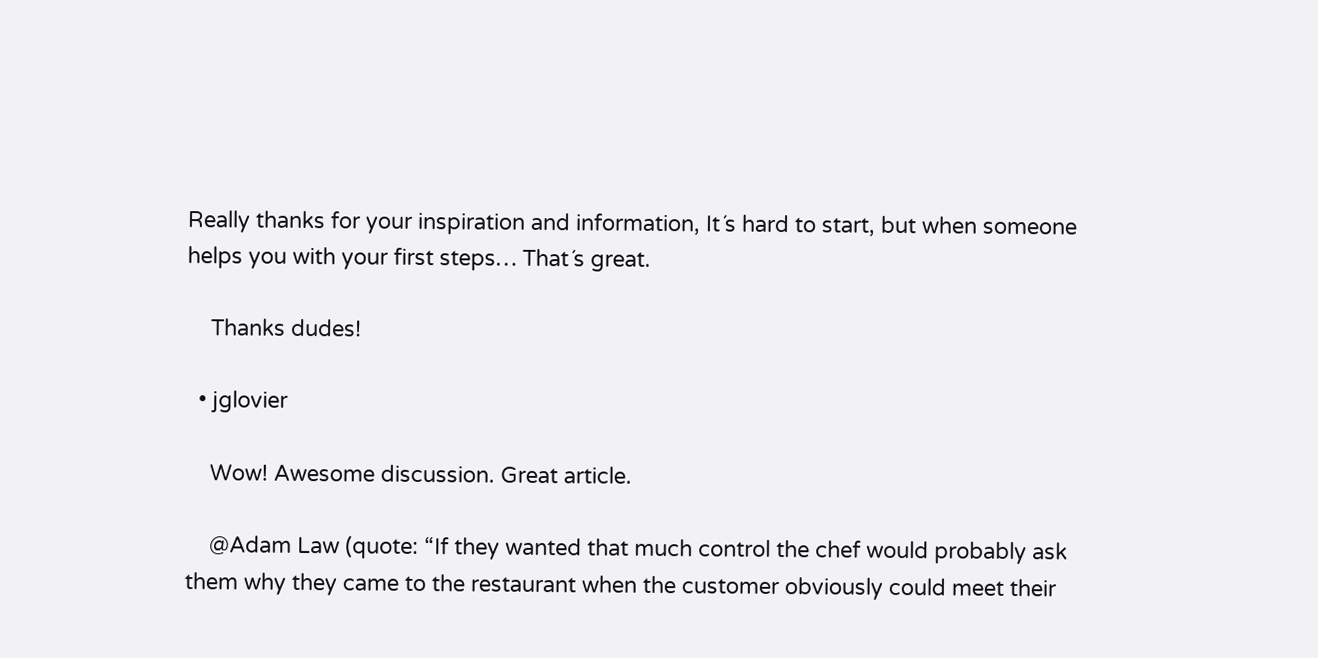Really thanks for your inspiration and information, It´s hard to start, but when someone helps you with your first steps… That´s great.

    Thanks dudes!

  • jglovier

    Wow! Awesome discussion. Great article.

    @Adam Law (quote: “If they wanted that much control the chef would probably ask them why they came to the restaurant when the customer obviously could meet their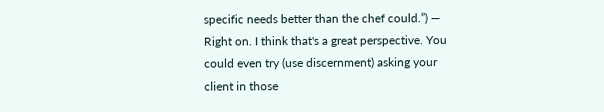specific needs better than the chef could.”) — Right on. I think that's a great perspective. You could even try (use discernment) asking your client in those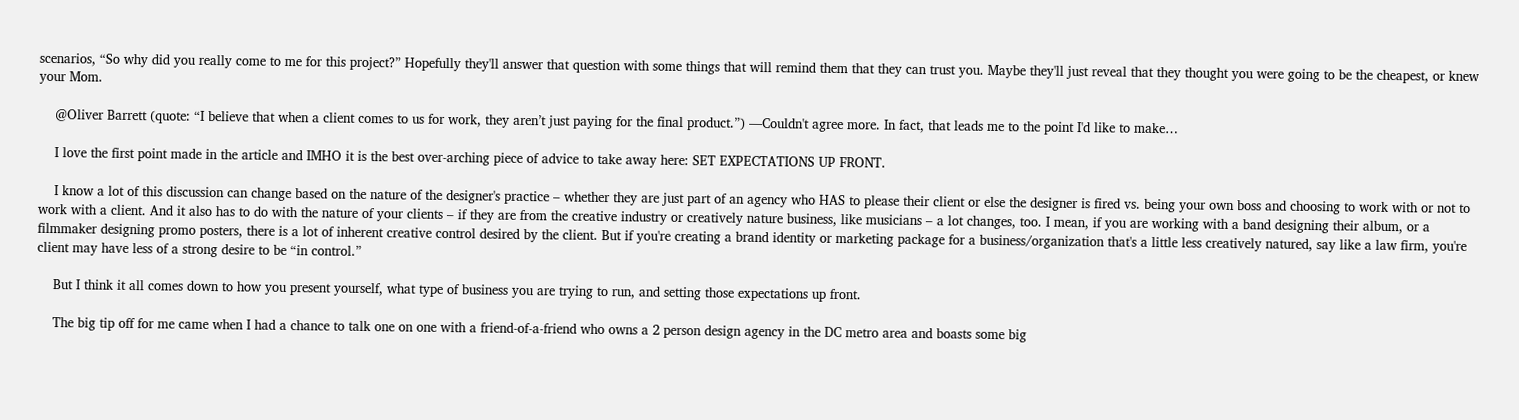scenarios, “So why did you really come to me for this project?” Hopefully they'll answer that question with some things that will remind them that they can trust you. Maybe they'll just reveal that they thought you were going to be the cheapest, or knew your Mom.

    @Oliver Barrett (quote: “I believe that when a client comes to us for work, they aren’t just paying for the final product.”) —Couldn't agree more. In fact, that leads me to the point I'd like to make…

    I love the first point made in the article and IMHO it is the best over-arching piece of advice to take away here: SET EXPECTATIONS UP FRONT.

    I know a lot of this discussion can change based on the nature of the designer's practice – whether they are just part of an agency who HAS to please their client or else the designer is fired vs. being your own boss and choosing to work with or not to work with a client. And it also has to do with the nature of your clients – if they are from the creative industry or creatively nature business, like musicians – a lot changes, too. I mean, if you are working with a band designing their album, or a filmmaker designing promo posters, there is a lot of inherent creative control desired by the client. But if you're creating a brand identity or marketing package for a business/organization that's a little less creatively natured, say like a law firm, you're client may have less of a strong desire to be “in control.”

    But I think it all comes down to how you present yourself, what type of business you are trying to run, and setting those expectations up front.

    The big tip off for me came when I had a chance to talk one on one with a friend-of-a-friend who owns a 2 person design agency in the DC metro area and boasts some big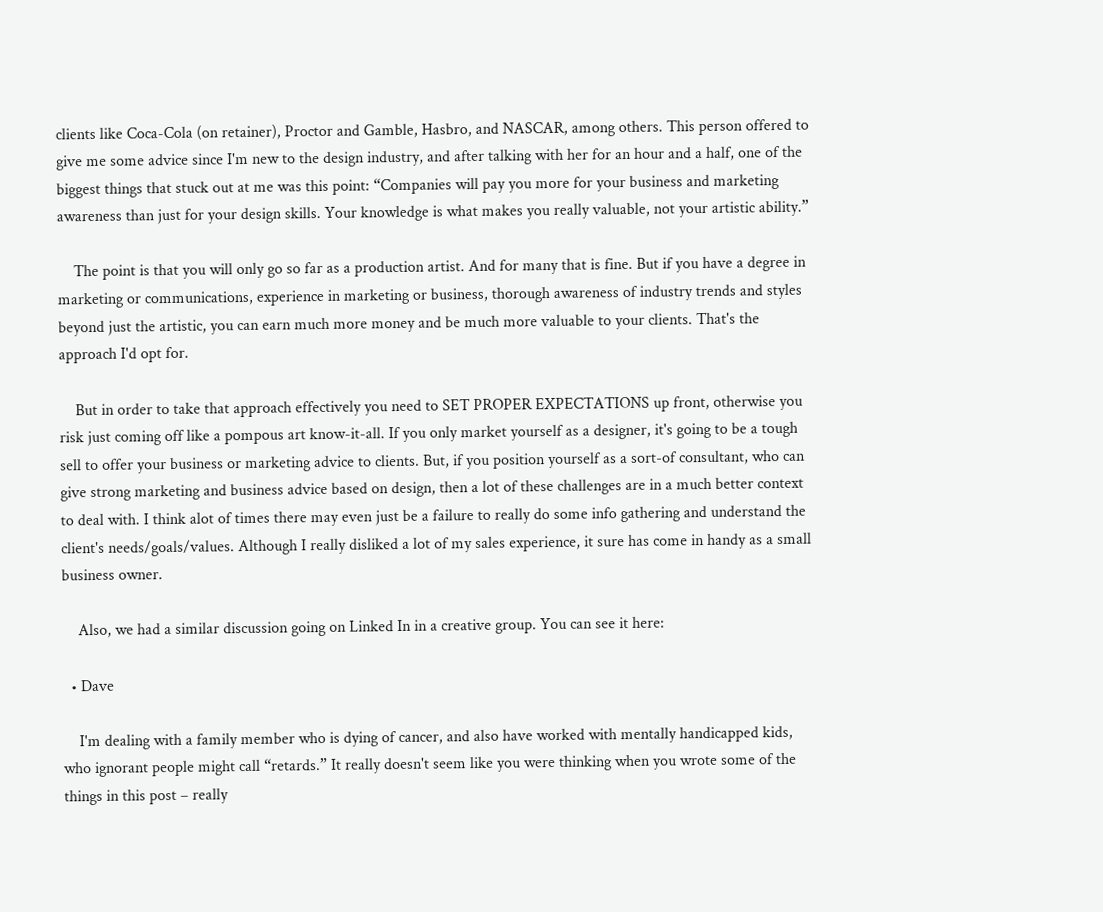clients like Coca-Cola (on retainer), Proctor and Gamble, Hasbro, and NASCAR, among others. This person offered to give me some advice since I'm new to the design industry, and after talking with her for an hour and a half, one of the biggest things that stuck out at me was this point: “Companies will pay you more for your business and marketing awareness than just for your design skills. Your knowledge is what makes you really valuable, not your artistic ability.”

    The point is that you will only go so far as a production artist. And for many that is fine. But if you have a degree in marketing or communications, experience in marketing or business, thorough awareness of industry trends and styles beyond just the artistic, you can earn much more money and be much more valuable to your clients. That's the approach I'd opt for.

    But in order to take that approach effectively you need to SET PROPER EXPECTATIONS up front, otherwise you risk just coming off like a pompous art know-it-all. If you only market yourself as a designer, it's going to be a tough sell to offer your business or marketing advice to clients. But, if you position yourself as a sort-of consultant, who can give strong marketing and business advice based on design, then a lot of these challenges are in a much better context to deal with. I think alot of times there may even just be a failure to really do some info gathering and understand the client's needs/goals/values. Although I really disliked a lot of my sales experience, it sure has come in handy as a small business owner.

    Also, we had a similar discussion going on Linked In in a creative group. You can see it here:

  • Dave

    I'm dealing with a family member who is dying of cancer, and also have worked with mentally handicapped kids, who ignorant people might call “retards.” It really doesn't seem like you were thinking when you wrote some of the things in this post – really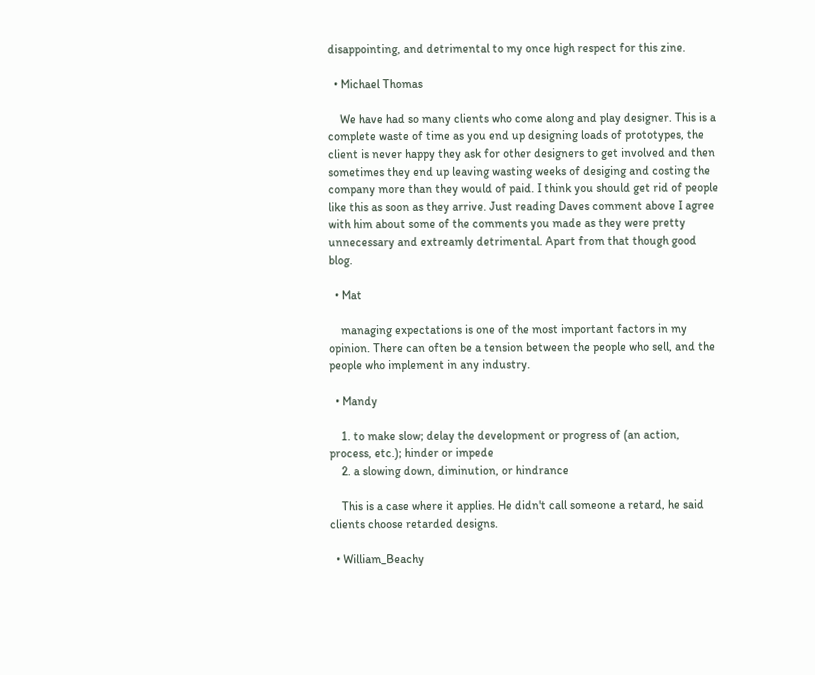disappointing, and detrimental to my once high respect for this zine.

  • Michael Thomas

    We have had so many clients who come along and play designer. This is a complete waste of time as you end up designing loads of prototypes, the client is never happy they ask for other designers to get involved and then sometimes they end up leaving wasting weeks of desiging and costing the company more than they would of paid. I think you should get rid of people like this as soon as they arrive. Just reading Daves comment above I agree with him about some of the comments you made as they were pretty unnecessary and extreamly detrimental. Apart from that though good blog.

  • Mat

    managing expectations is one of the most important factors in my opinion. There can often be a tension between the people who sell, and the people who implement in any industry.

  • Mandy

    1. to make slow; delay the development or progress of (an action, process, etc.); hinder or impede
    2. a slowing down, diminution, or hindrance

    This is a case where it applies. He didn't call someone a retard, he said clients choose retarded designs.

  • William_Beachy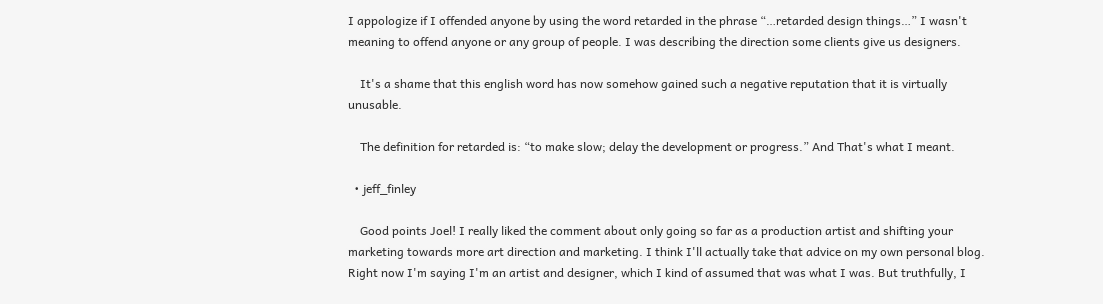I appologize if I offended anyone by using the word retarded in the phrase “…retarded design things…” I wasn't meaning to offend anyone or any group of people. I was describing the direction some clients give us designers.

    It's a shame that this english word has now somehow gained such a negative reputation that it is virtually unusable.

    The definition for retarded is: “to make slow; delay the development or progress.” And That's what I meant.

  • jeff_finley

    Good points Joel! I really liked the comment about only going so far as a production artist and shifting your marketing towards more art direction and marketing. I think I'll actually take that advice on my own personal blog. Right now I'm saying I'm an artist and designer, which I kind of assumed that was what I was. But truthfully, I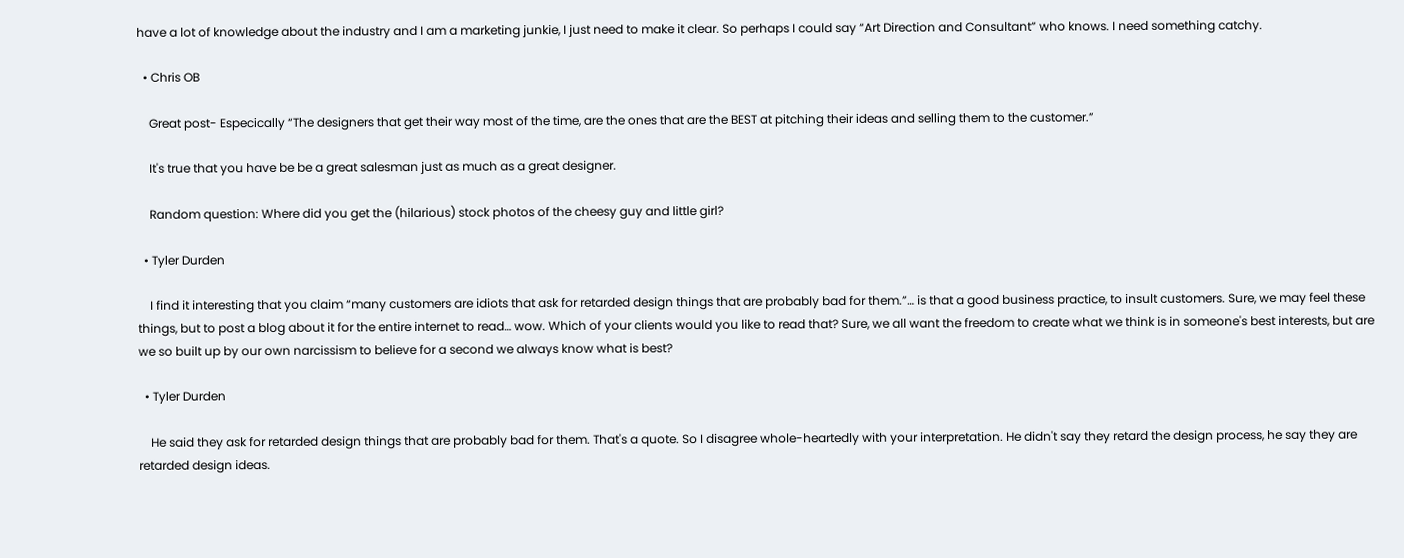have a lot of knowledge about the industry and I am a marketing junkie, I just need to make it clear. So perhaps I could say “Art Direction and Consultant” who knows. I need something catchy.

  • Chris OB

    Great post- Especically “The designers that get their way most of the time, are the ones that are the BEST at pitching their ideas and selling them to the customer.”

    It's true that you have be be a great salesman just as much as a great designer.

    Random question: Where did you get the (hilarious) stock photos of the cheesy guy and little girl?

  • Tyler Durden

    I find it interesting that you claim “many customers are idiots that ask for retarded design things that are probably bad for them.”… is that a good business practice, to insult customers. Sure, we may feel these things, but to post a blog about it for the entire internet to read… wow. Which of your clients would you like to read that? Sure, we all want the freedom to create what we think is in someone's best interests, but are we so built up by our own narcissism to believe for a second we always know what is best?

  • Tyler Durden

    He said they ask for retarded design things that are probably bad for them. That's a quote. So I disagree whole-heartedly with your interpretation. He didn't say they retard the design process, he say they are retarded design ideas.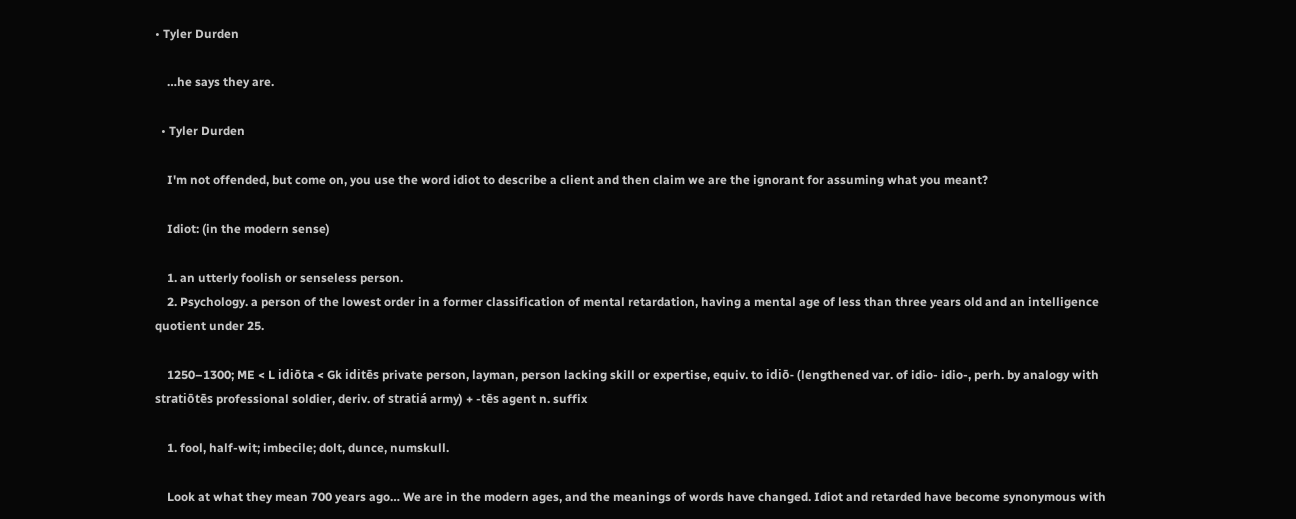• Tyler Durden

    …he says they are.

  • Tyler Durden

    I'm not offended, but come on, you use the word idiot to describe a client and then claim we are the ignorant for assuming what you meant?

    Idiot: (in the modern sense)

    1. an utterly foolish or senseless person.
    2. Psychology. a person of the lowest order in a former classification of mental retardation, having a mental age of less than three years old and an intelligence quotient under 25.

    1250–1300; ME < L idiōta < Gk iditēs private person, layman, person lacking skill or expertise, equiv. to idiō- (lengthened var. of idio- idio-, perh. by analogy with stratiōtēs professional soldier, deriv. of stratiá army) + -tēs agent n. suffix

    1. fool, half-wit; imbecile; dolt, dunce, numskull.

    Look at what they mean 700 years ago… We are in the modern ages, and the meanings of words have changed. Idiot and retarded have become synonymous with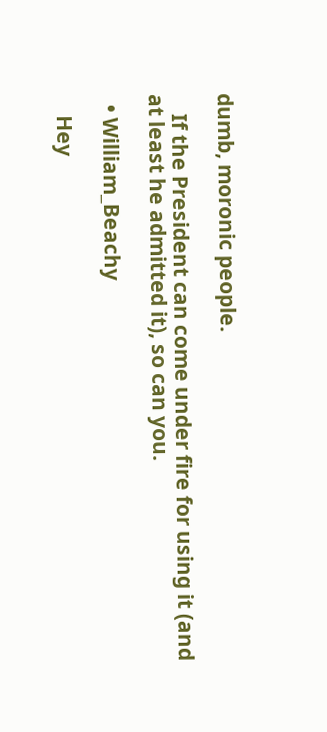dumb, moronic people.

    If the President can come under fire for using it (and at least he admitted it), so can you.

  • William_Beachy

    Hey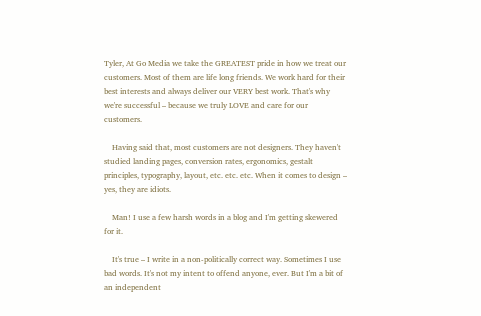Tyler, At Go Media we take the GREATEST pride in how we treat our customers. Most of them are life long friends. We work hard for their best interests and always deliver our VERY best work. That's why we're successful – because we truly LOVE and care for our customers.

    Having said that, most customers are not designers. They haven't studied landing pages, conversion rates, ergonomics, gestalt principles, typography, layout, etc. etc. etc. When it comes to design – yes, they are idiots.

    Man! I use a few harsh words in a blog and I'm getting skewered for it.

    It's true – I write in a non-politically correct way. Sometimes I use bad words. It's not my intent to offend anyone, ever. But I'm a bit of an independent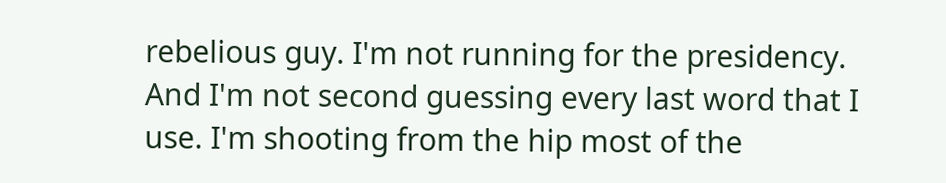rebelious guy. I'm not running for the presidency. And I'm not second guessing every last word that I use. I'm shooting from the hip most of the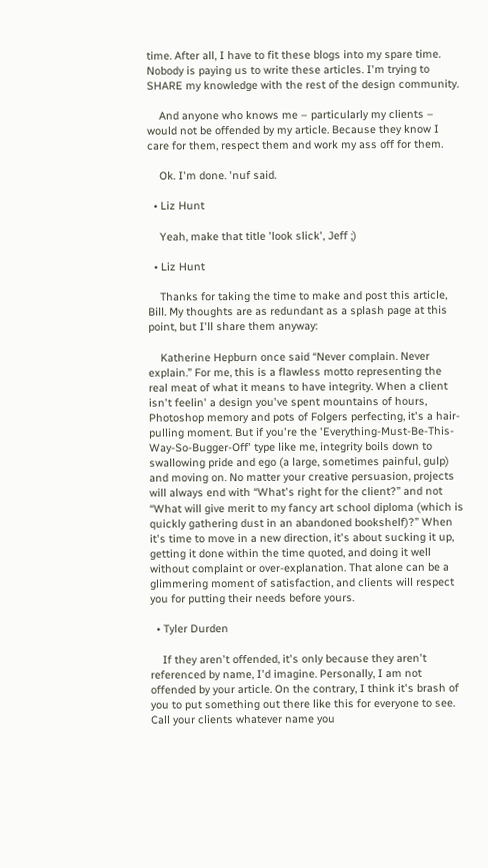time. After all, I have to fit these blogs into my spare time. Nobody is paying us to write these articles. I'm trying to SHARE my knowledge with the rest of the design community.

    And anyone who knows me – particularly my clients – would not be offended by my article. Because they know I care for them, respect them and work my ass off for them.

    Ok. I'm done. 'nuf said.

  • Liz Hunt

    Yeah, make that title 'look slick', Jeff ;)

  • Liz Hunt

    Thanks for taking the time to make and post this article, Bill. My thoughts are as redundant as a splash page at this point, but I'll share them anyway:

    Katherine Hepburn once said “Never complain. Never explain.” For me, this is a flawless motto representing the real meat of what it means to have integrity. When a client isn't feelin' a design you've spent mountains of hours, Photoshop memory and pots of Folgers perfecting, it's a hair-pulling moment. But if you're the 'Everything-Must-Be-This-Way-So-Bugger-Off' type like me, integrity boils down to swallowing pride and ego (a large, sometimes painful, gulp) and moving on. No matter your creative persuasion, projects will always end with “What's right for the client?” and not “What will give merit to my fancy art school diploma (which is quickly gathering dust in an abandoned bookshelf)?” When it's time to move in a new direction, it's about sucking it up, getting it done within the time quoted, and doing it well without complaint or over-explanation. That alone can be a glimmering moment of satisfaction, and clients will respect you for putting their needs before yours.

  • Tyler Durden

    If they aren't offended, it's only because they aren't referenced by name, I'd imagine. Personally, I am not offended by your article. On the contrary, I think it's brash of you to put something out there like this for everyone to see. Call your clients whatever name you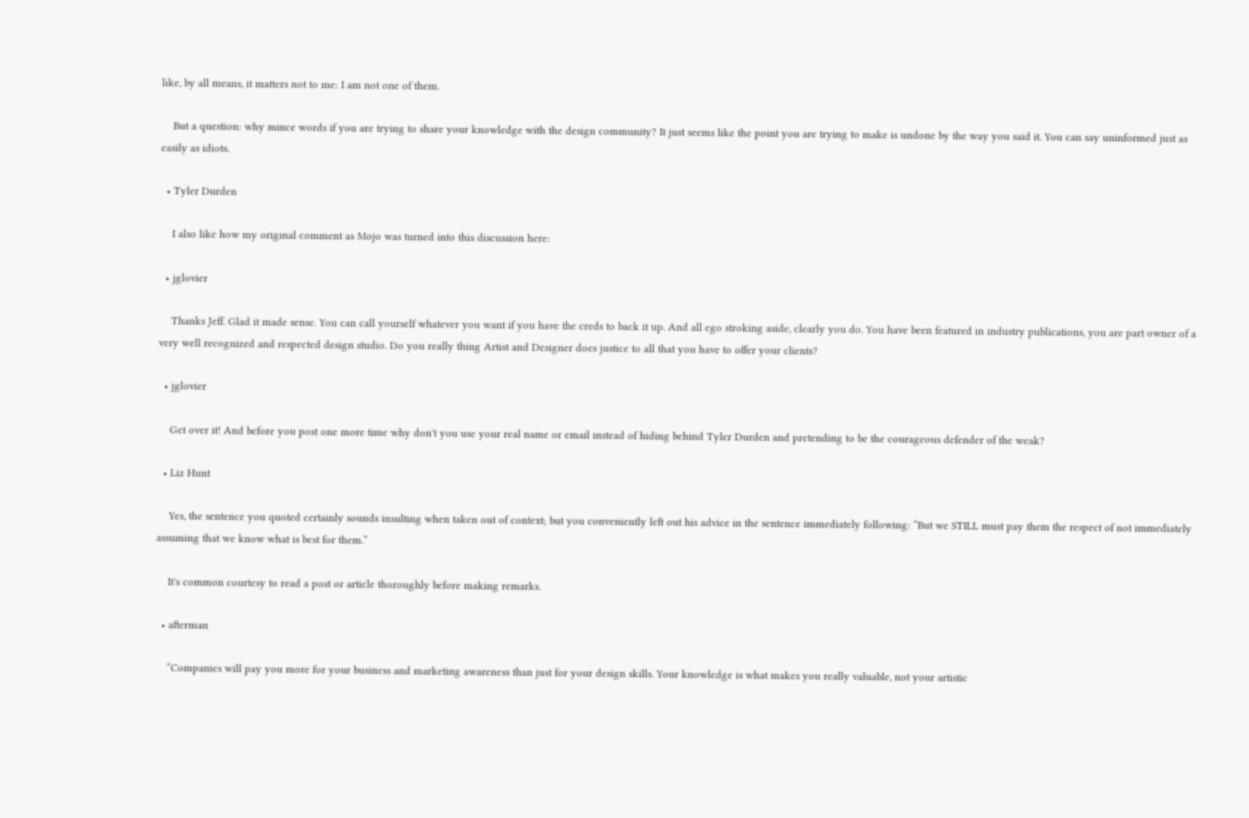like, by all means, it matters not to me: I am not one of them.

    But a question: why mince words if you are trying to share your knowledge with the design community? It just seems like the point you are trying to make is undone by the way you said it. You can say uninformed just as easily as idiots.

  • Tyler Durden

    I also like how my original comment as Mojo was turned into this discussion here:

  • jglovier

    Thanks Jeff. Glad it made sense. You can call yourself whatever you want if you have the creds to back it up. And all ego stroking aside, clearly you do. You have been featured in industry publications, you are part owner of a very well recognized and respected design studio. Do you really thing Artist and Designer does justice to all that you have to offer your clients?

  • jglovier

    Get over it! And before you post one more time why don't you use your real name or email instead of hiding behind Tyler Durden and pretending to be the courageous defender of the weak?

  • Liz Hunt

    Yes, the sentence you quoted certainly sounds insulting when taken out of context; but you conveniently left out his advice in the sentence immediately following: “But we STILL must pay them the respect of not immediately assuming that we know what is best for them.”

    It's common courtesy to read a post or article thoroughly before making remarks.

  • afterman

    “Companies will pay you more for your business and marketing awareness than just for your design skills. Your knowledge is what makes you really valuable, not your artistic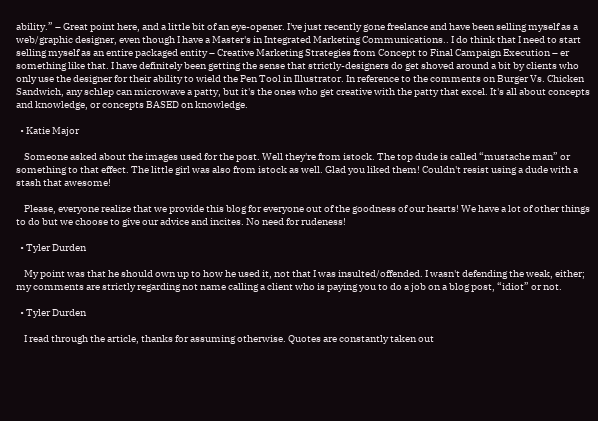ability.” – Great point here, and a little bit of an eye-opener. I've just recently gone freelance and have been selling myself as a web/graphic designer, even though I have a Master's in Integrated Marketing Communications.. I do think that I need to start selling myself as an entire packaged entity – Creative Marketing Strategies from Concept to Final Campaign Execution – er something like that. I have definitely been getting the sense that strictly-designers do get shoved around a bit by clients who only use the designer for their ability to wield the Pen Tool in Illustrator. In reference to the comments on Burger Vs. Chicken Sandwich, any schlep can microwave a patty, but it's the ones who get creative with the patty that excel. It's all about concepts and knowledge, or concepts BASED on knowledge.

  • Katie Major

    Someone asked about the images used for the post. Well they're from istock. The top dude is called “mustache man” or something to that effect. The little girl was also from istock as well. Glad you liked them! Couldn't resist using a dude with a stash that awesome!

    Please, everyone realize that we provide this blog for everyone out of the goodness of our hearts! We have a lot of other things to do but we choose to give our advice and incites. No need for rudeness!

  • Tyler Durden

    My point was that he should own up to how he used it, not that I was insulted/offended. I wasn't defending the weak, either; my comments are strictly regarding not name calling a client who is paying you to do a job on a blog post, “idiot” or not.

  • Tyler Durden

    I read through the article, thanks for assuming otherwise. Quotes are constantly taken out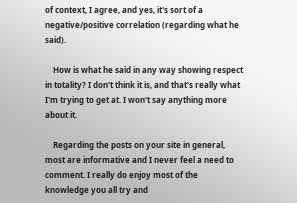of context, I agree, and yes, it's sort of a negative/positive correlation (regarding what he said).

    How is what he said in any way showing respect in totality? I don't think it is, and that's really what I'm trying to get at. I won't say anything more about it.

    Regarding the posts on your site in general, most are informative and I never feel a need to comment. I really do enjoy most of the knowledge you all try and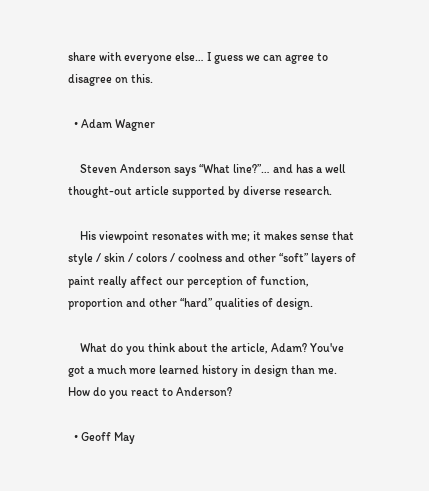share with everyone else… I guess we can agree to disagree on this.

  • Adam Wagner

    Steven Anderson says “What line?”… and has a well thought-out article supported by diverse research.

    His viewpoint resonates with me; it makes sense that style / skin / colors / coolness and other “soft” layers of paint really affect our perception of function, proportion and other “hard” qualities of design.

    What do you think about the article, Adam? You've got a much more learned history in design than me. How do you react to Anderson?

  • Geoff May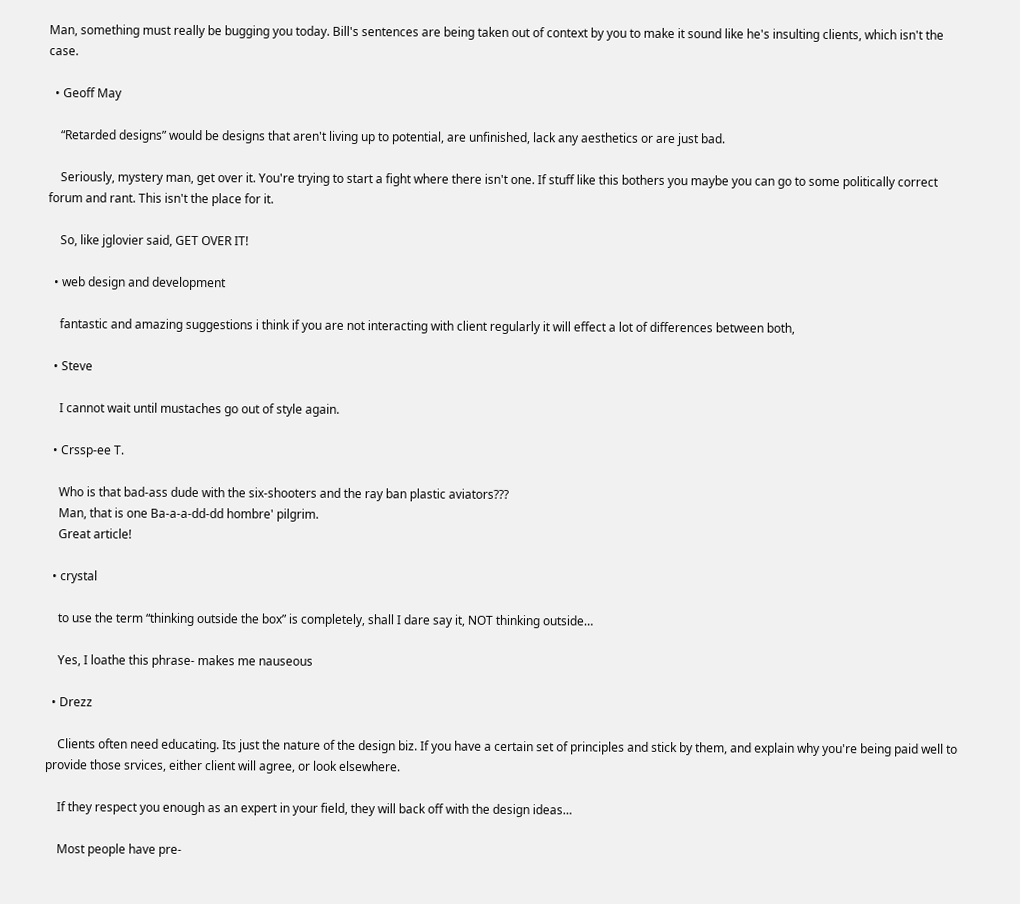Man, something must really be bugging you today. Bill's sentences are being taken out of context by you to make it sound like he's insulting clients, which isn't the case.

  • Geoff May

    “Retarded designs” would be designs that aren't living up to potential, are unfinished, lack any aesthetics or are just bad.

    Seriously, mystery man, get over it. You're trying to start a fight where there isn't one. If stuff like this bothers you maybe you can go to some politically correct forum and rant. This isn't the place for it.

    So, like jglovier said, GET OVER IT!

  • web design and development

    fantastic and amazing suggestions i think if you are not interacting with client regularly it will effect a lot of differences between both,

  • Steve

    I cannot wait until mustaches go out of style again.

  • Crssp-ee T.

    Who is that bad-ass dude with the six-shooters and the ray ban plastic aviators???
    Man, that is one Ba-a-a-dd-dd hombre' pilgrim.
    Great article!

  • crystal

    to use the term “thinking outside the box” is completely, shall I dare say it, NOT thinking outside…

    Yes, I loathe this phrase- makes me nauseous

  • Drezz

    Clients often need educating. Its just the nature of the design biz. If you have a certain set of principles and stick by them, and explain why you're being paid well to provide those srvices, either client will agree, or look elsewhere.

    If they respect you enough as an expert in your field, they will back off with the design ideas…

    Most people have pre-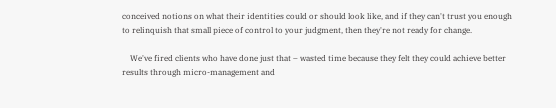conceived notions on what their identities could or should look like, and if they can't trust you enough to relinquish that small piece of control to your judgment, then they're not ready for change.

    We've fired clients who have done just that – wasted time because they felt they could achieve better results through micro-management and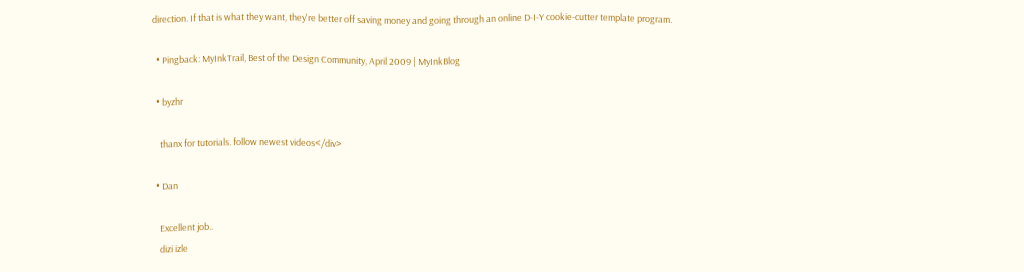direction. If that is what they want, they're better off saving money and going through an online D-I-Y cookie-cutter template program.

  • Pingback: MyInkTrail, Best of the Design Community, April 2009 | MyInkBlog

  • byzhr

    thanx for tutorials. follow newest videos</div>

  • Dan

    Excellent job..
    dizi izle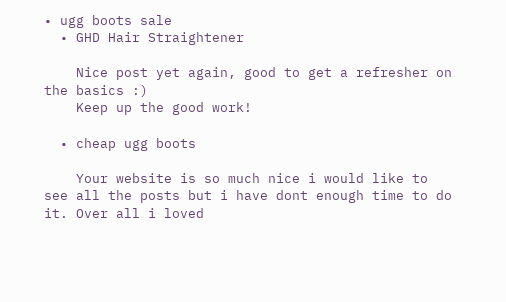• ugg boots sale
  • GHD Hair Straightener

    Nice post yet again, good to get a refresher on the basics :)
    Keep up the good work!

  • cheap ugg boots

    Your website is so much nice i would like to see all the posts but i have dont enough time to do it. Over all i loved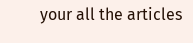your all the articles